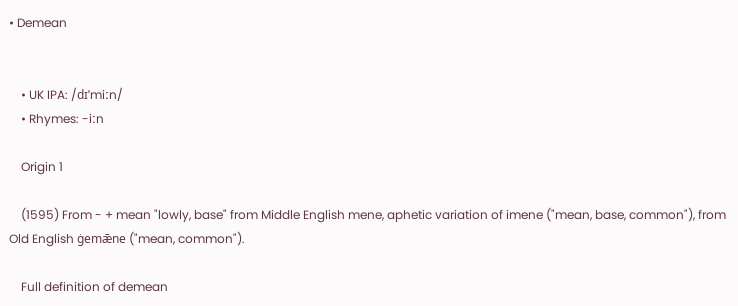• Demean


    • UK IPA: /dɪˈmiːn/
    • Rhymes: -iːn

    Origin 1

    (1595) From - + mean "lowly, base" from Middle English mene, aphetic variation of imene ("mean, base, common"), from Old English ġemǣne ("mean, common").

    Full definition of demean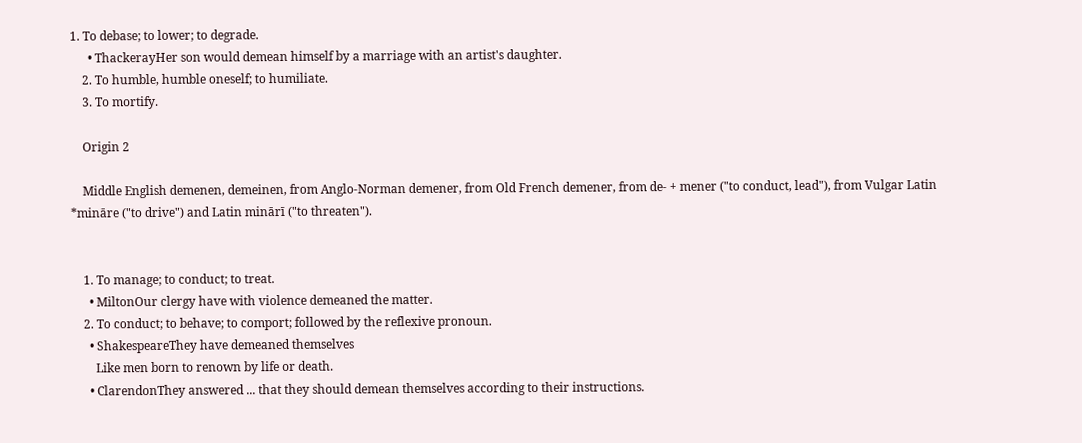1. To debase; to lower; to degrade.
      • ThackerayHer son would demean himself by a marriage with an artist's daughter.
    2. To humble, humble oneself; to humiliate.
    3. To mortify.

    Origin 2

    Middle English demenen, demeinen, from Anglo-Norman demener, from Old French demener, from de- + mener ("to conduct, lead"), from Vulgar Latin *mināre ("to drive") and Latin minārī ("to threaten").


    1. To manage; to conduct; to treat.
      • MiltonOur clergy have with violence demeaned the matter.
    2. To conduct; to behave; to comport; followed by the reflexive pronoun.
      • ShakespeareThey have demeaned themselves
        Like men born to renown by life or death.
      • ClarendonThey answered ... that they should demean themselves according to their instructions.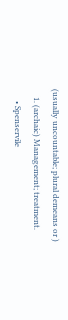(usually uncountable; plural demeans or )
    1. (archaic) Management; treatment.
      • Spenservile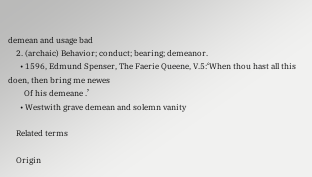demean and usage bad
    2. (archaic) Behavior; conduct; bearing; demeanor.
      • 1596, Edmund Spenser, The Faerie Queene, V.5:‘When thou hast all this doen, then bring me newes
        Of his demeane .’
      • Westwith grave demean and solemn vanity

    Related terms

    Origin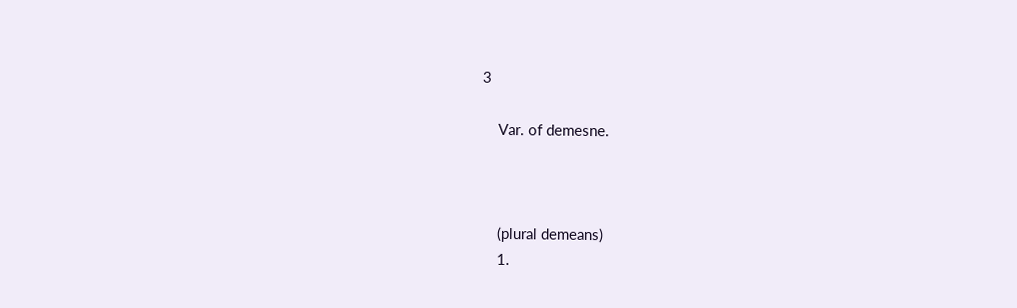3

    Var. of demesne.



    (plural demeans)
    1.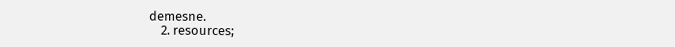demesne.
    2. resources;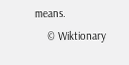means.
    © Wiktionary